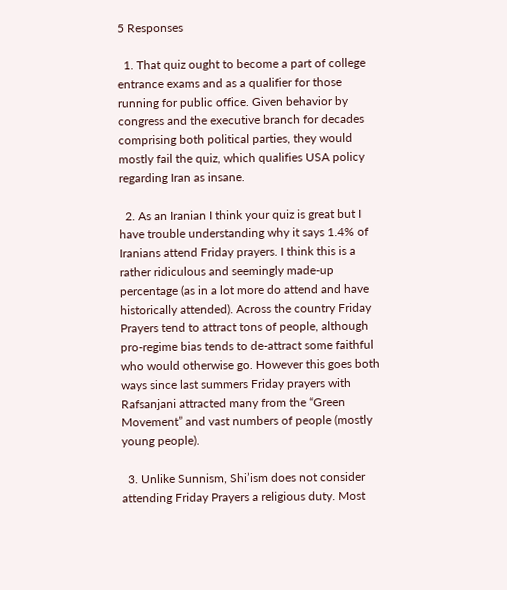5 Responses

  1. That quiz ought to become a part of college entrance exams and as a qualifier for those running for public office. Given behavior by congress and the executive branch for decades comprising both political parties, they would mostly fail the quiz, which qualifies USA policy regarding Iran as insane.

  2. As an Iranian I think your quiz is great but I have trouble understanding why it says 1.4% of Iranians attend Friday prayers. I think this is a rather ridiculous and seemingly made-up percentage (as in a lot more do attend and have historically attended). Across the country Friday Prayers tend to attract tons of people, although pro-regime bias tends to de-attract some faithful who would otherwise go. However this goes both ways since last summers Friday prayers with Rafsanjani attracted many from the “Green Movement” and vast numbers of people (mostly young people).

  3. Unlike Sunnism, Shi’ism does not consider attending Friday Prayers a religious duty. Most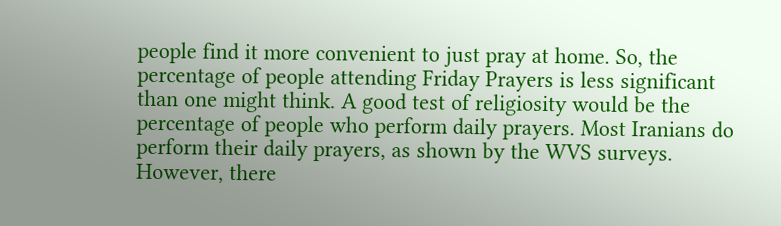people find it more convenient to just pray at home. So, the percentage of people attending Friday Prayers is less significant than one might think. A good test of religiosity would be the percentage of people who perform daily prayers. Most Iranians do perform their daily prayers, as shown by the WVS surveys. However, there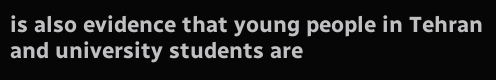is also evidence that young people in Tehran and university students are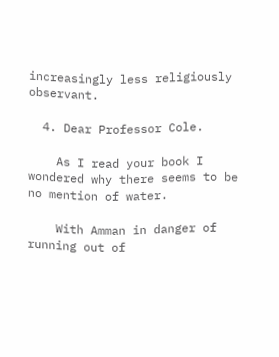increasingly less religiously observant.

  4. Dear Professor Cole.

    As I read your book I wondered why there seems to be no mention of water.

    With Amman in danger of running out of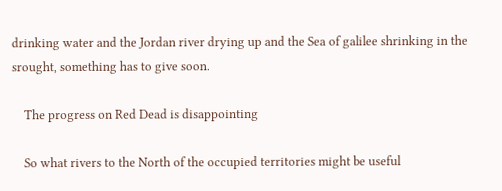drinking water and the Jordan river drying up and the Sea of galilee shrinking in the srought, something has to give soon.

    The progress on Red Dead is disappointing

    So what rivers to the North of the occupied territories might be useful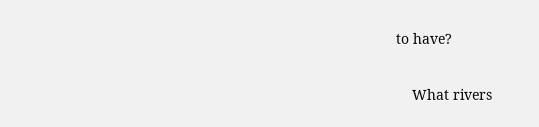to have?

    What rivers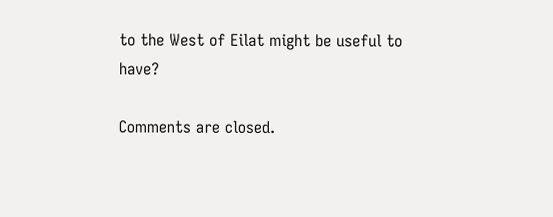to the West of Eilat might be useful to have?

Comments are closed.